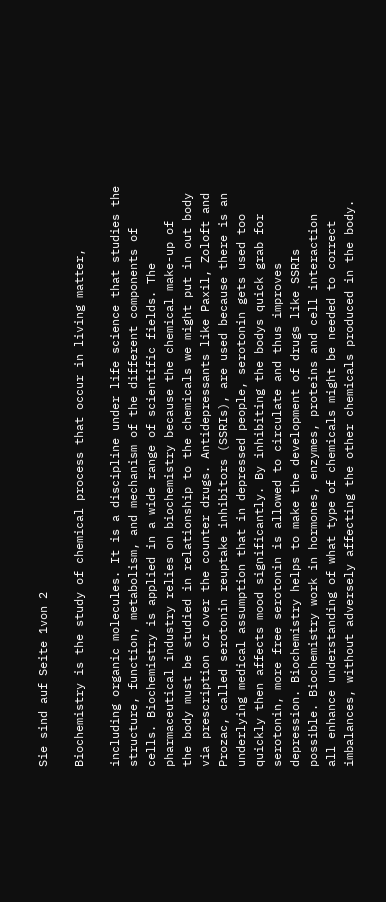Sie sind auf Seite 1von 2

Biochemistry is the study of chemical process that occur in living matter,

including organic molecules. It is a discipline under life science that studies the
structure, function, metabolism, and mechanism of the different components of
cells. Biochemistry is applied in a wide range of scientific fields. The
pharmaceutical industry relies on biochemistry because the chemical make-up of
the body must be studied in relationship to the chemicals we might put in out body
via prescription or over the counter drugs. Antidepressants like Paxil, Zoloft and
Prozac, called serotonin reuptake inhibitors (SSRIs), are used because there is an
underlying medical assumption that in depressed people, serotonin gets used too
quickly then affects mood significantly. By inhibiting the bodys quick grab for
serotonin, more free serotonin is allowed to circulate and thus improves
depression. Biochemistry helps to make the development of drugs like SSRIs
possible. Biochemistry work in hormones, enzymes, proteins and cell interaction
all enhance understanding of what type of chemicals might be needed to correct
imbalances, without adversely affecting the other chemicals produced in the body.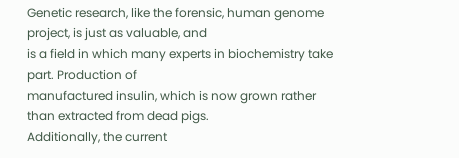Genetic research, like the forensic, human genome project, is just as valuable, and
is a field in which many experts in biochemistry take part. Production of
manufactured insulin, which is now grown rather than extracted from dead pigs.
Additionally, the current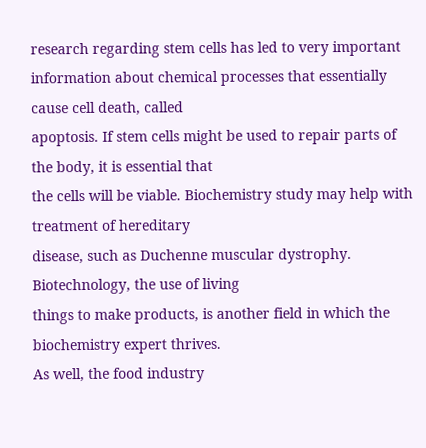research regarding stem cells has led to very important
information about chemical processes that essentially cause cell death, called
apoptosis. If stem cells might be used to repair parts of the body, it is essential that
the cells will be viable. Biochemistry study may help with treatment of hereditary
disease, such as Duchenne muscular dystrophy. Biotechnology, the use of living
things to make products, is another field in which the biochemistry expert thrives.
As well, the food industry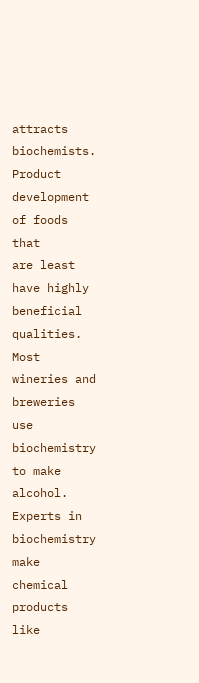attracts biochemists. Product development of foods that
are least have highly beneficial qualities. Most wineries and breweries use
biochemistry to make alcohol. Experts in biochemistry make chemical products
like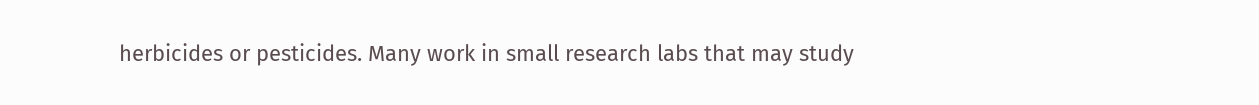herbicides or pesticides. Many work in small research labs that may study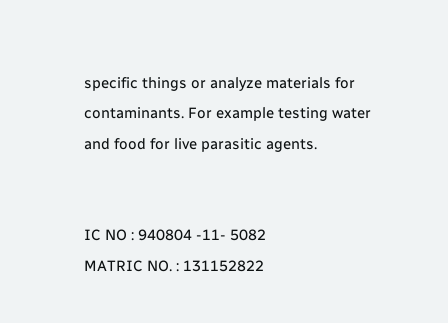specific things or analyze materials for contaminants. For example testing water
and food for live parasitic agents.


IC NO : 940804 -11- 5082
MATRIC NO. : 131152822